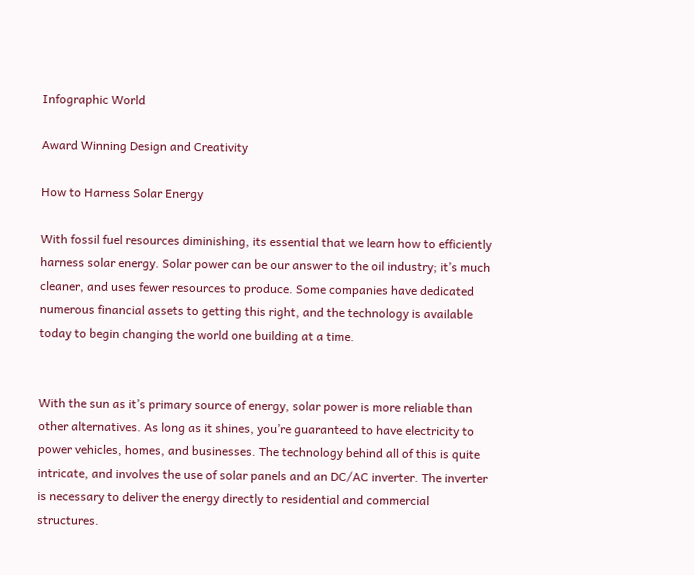Infographic World

Award Winning Design and Creativity

How to Harness Solar Energy

With fossil fuel resources diminishing, its essential that we learn how to efficiently harness solar energy. Solar power can be our answer to the oil industry; it’s much cleaner, and uses fewer resources to produce. Some companies have dedicated numerous financial assets to getting this right, and the technology is available today to begin changing the world one building at a time.


With the sun as it’s primary source of energy, solar power is more reliable than other alternatives. As long as it shines, you’re guaranteed to have electricity to power vehicles, homes, and businesses. The technology behind all of this is quite intricate, and involves the use of solar panels and an DC/AC inverter. The inverter is necessary to deliver the energy directly to residential and commercial structures.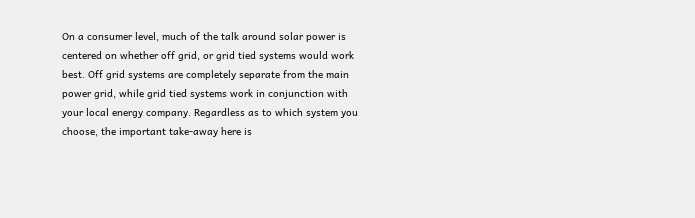On a consumer level, much of the talk around solar power is centered on whether off grid, or grid tied systems would work best. Off grid systems are completely separate from the main power grid, while grid tied systems work in conjunction with your local energy company. Regardless as to which system you choose, the important take-away here is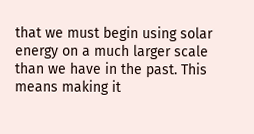that we must begin using solar energy on a much larger scale than we have in the past. This means making it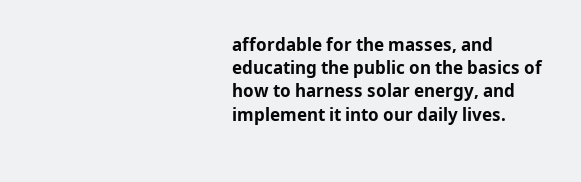affordable for the masses, and educating the public on the basics of how to harness solar energy, and implement it into our daily lives.